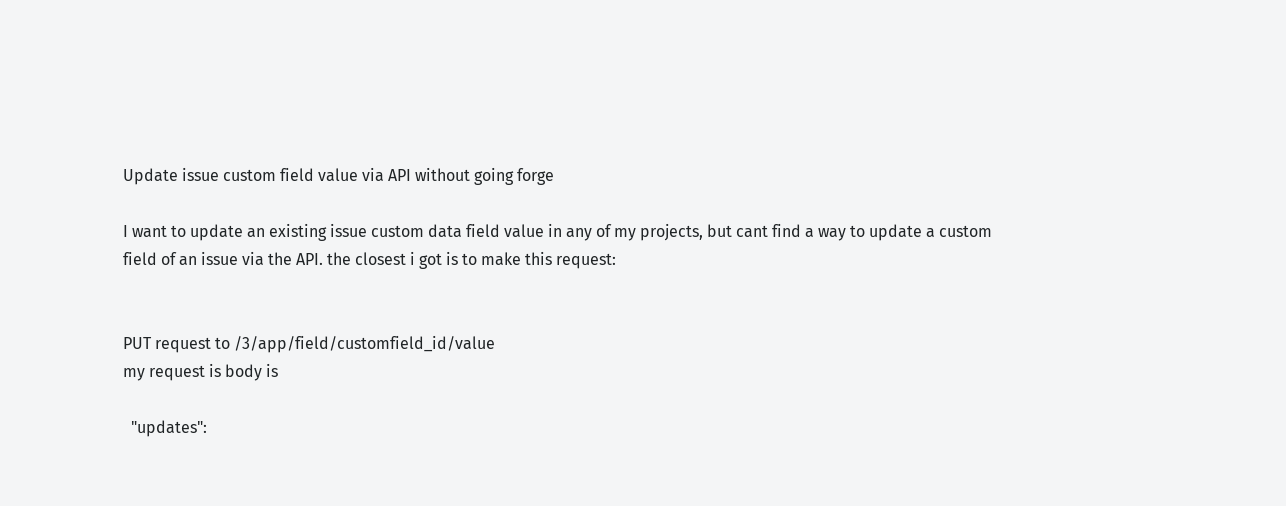Update issue custom field value via API without going forge

I want to update an existing issue custom data field value in any of my projects, but cant find a way to update a custom field of an issue via the API. the closest i got is to make this request:


PUT request to /3/app/field/customfield_id/value
my request is body is

  "updates":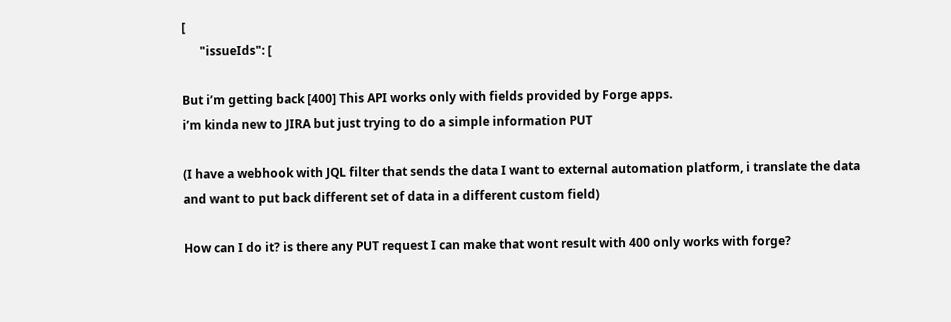[
      "issueIds": [

But i’m getting back [400] This API works only with fields provided by Forge apps.
i’m kinda new to JIRA but just trying to do a simple information PUT

(I have a webhook with JQL filter that sends the data I want to external automation platform, i translate the data and want to put back different set of data in a different custom field)

How can I do it? is there any PUT request I can make that wont result with 400 only works with forge?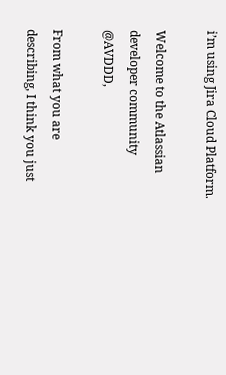i’m using Jira Cloud Platform.

Welcome to the Atlassian developer community @AVDDD,

From what you are describing, I think you just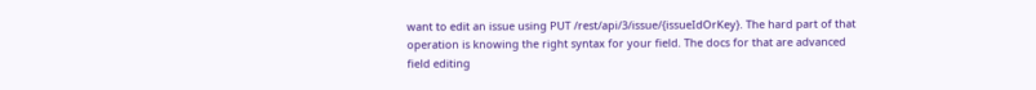want to edit an issue using PUT /rest/api/3/issue/{issueIdOrKey}. The hard part of that operation is knowing the right syntax for your field. The docs for that are advanced field editing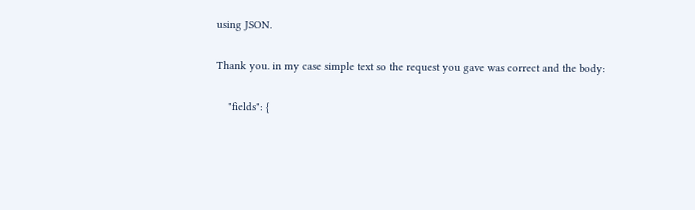using JSON.

Thank you. in my case simple text so the request you gave was correct and the body:

    "fields": {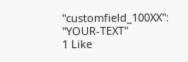"customfield_100XX": "YOUR-TEXT"
1 Like